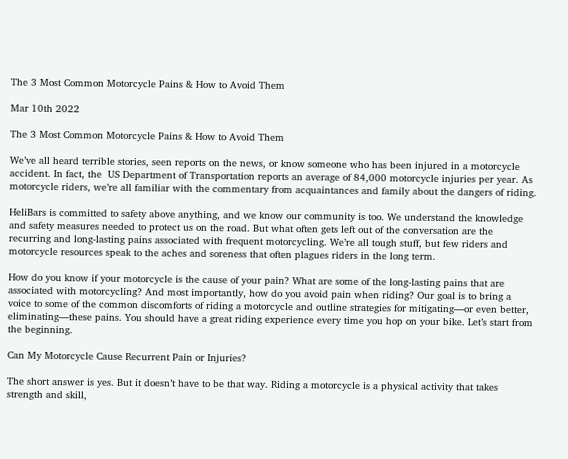The 3 Most Common Motorcycle Pains & How to Avoid Them

Mar 10th 2022

The 3 Most Common Motorcycle Pains & How to Avoid Them

We’ve all heard terrible stories, seen reports on the news, or know someone who has been injured in a motorcycle accident. In fact, the  US Department of Transportation reports an average of 84,000 motorcycle injuries per year. As motorcycle riders, we’re all familiar with the commentary from acquaintances and family about the dangers of riding.

HeliBars is committed to safety above anything, and we know our community is too. We understand the knowledge and safety measures needed to protect us on the road. But what often gets left out of the conversation are the recurring and long-lasting pains associated with frequent motorcycling. We’re all tough stuff, but few riders and motorcycle resources speak to the aches and soreness that often plagues riders in the long term.

How do you know if your motorcycle is the cause of your pain? What are some of the long-lasting pains that are associated with motorcycling? And most importantly, how do you avoid pain when riding? Our goal is to bring a voice to some of the common discomforts of riding a motorcycle and outline strategies for mitigating—or even better, eliminating—these pains. You should have a great riding experience every time you hop on your bike. Let’s start from the beginning.

Can My Motorcycle Cause Recurrent Pain or Injuries?

The short answer is yes. But it doesn’t have to be that way. Riding a motorcycle is a physical activity that takes strength and skill,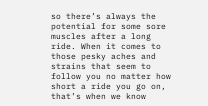so there’s always the potential for some sore muscles after a long ride. When it comes to those pesky aches and strains that seem to follow you no matter how short a ride you go on, that’s when we know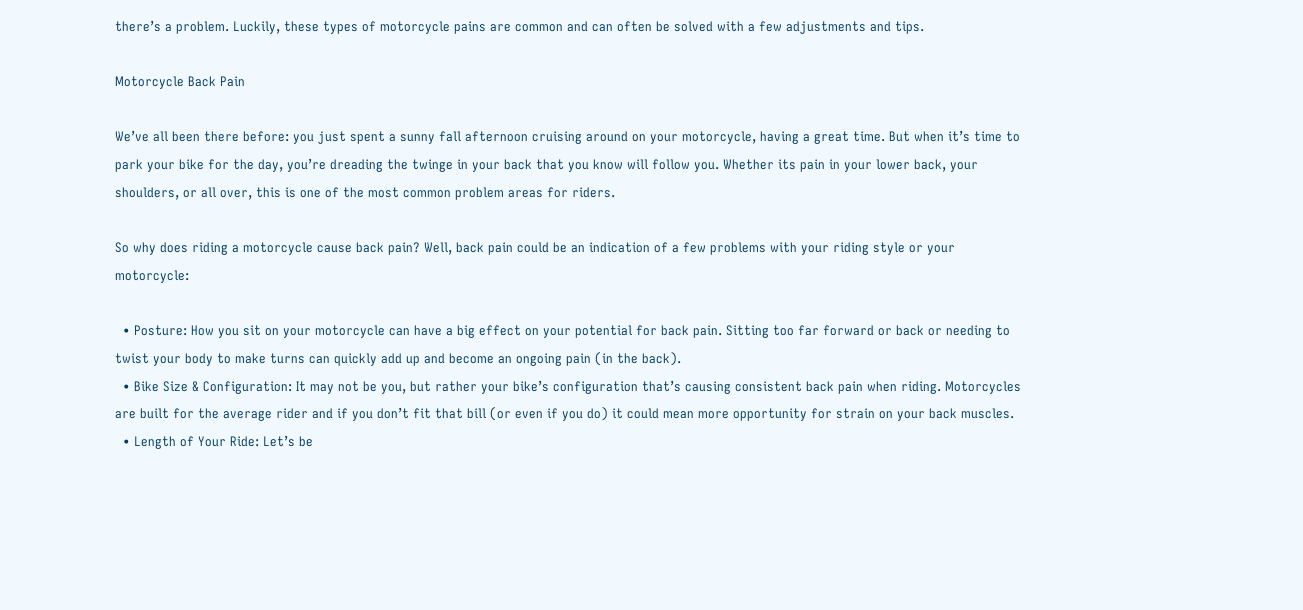there’s a problem. Luckily, these types of motorcycle pains are common and can often be solved with a few adjustments and tips.

Motorcycle Back Pain

We’ve all been there before: you just spent a sunny fall afternoon cruising around on your motorcycle, having a great time. But when it’s time to park your bike for the day, you’re dreading the twinge in your back that you know will follow you. Whether its pain in your lower back, your shoulders, or all over, this is one of the most common problem areas for riders.

So why does riding a motorcycle cause back pain? Well, back pain could be an indication of a few problems with your riding style or your motorcycle:

  • Posture: How you sit on your motorcycle can have a big effect on your potential for back pain. Sitting too far forward or back or needing to twist your body to make turns can quickly add up and become an ongoing pain (in the back).
  • Bike Size & Configuration: It may not be you, but rather your bike’s configuration that’s causing consistent back pain when riding. Motorcycles are built for the average rider and if you don’t fit that bill (or even if you do) it could mean more opportunity for strain on your back muscles.
  • Length of Your Ride: Let’s be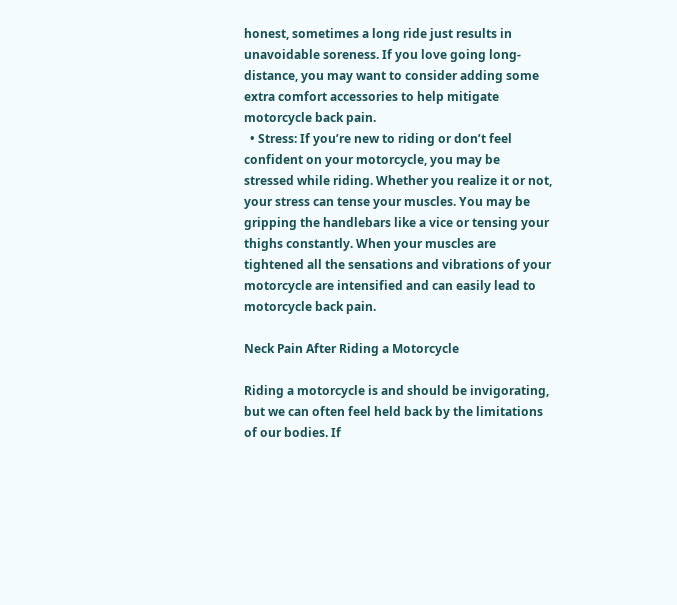honest, sometimes a long ride just results in unavoidable soreness. If you love going long-distance, you may want to consider adding some extra comfort accessories to help mitigate motorcycle back pain.
  • Stress: If you’re new to riding or don’t feel confident on your motorcycle, you may be stressed while riding. Whether you realize it or not, your stress can tense your muscles. You may be gripping the handlebars like a vice or tensing your thighs constantly. When your muscles are tightened all the sensations and vibrations of your motorcycle are intensified and can easily lead to motorcycle back pain.

Neck Pain After Riding a Motorcycle

Riding a motorcycle is and should be invigorating, but we can often feel held back by the limitations of our bodies. If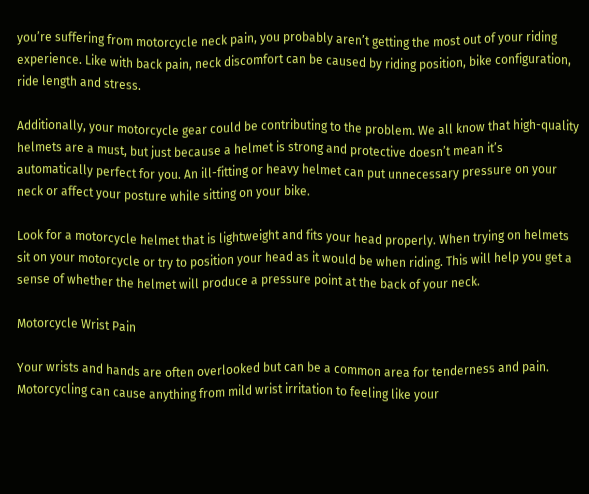you’re suffering from motorcycle neck pain, you probably aren’t getting the most out of your riding experience. Like with back pain, neck discomfort can be caused by riding position, bike configuration, ride length and stress.

Additionally, your motorcycle gear could be contributing to the problem. We all know that high-quality helmets are a must, but just because a helmet is strong and protective doesn’t mean it’s automatically perfect for you. An ill-fitting or heavy helmet can put unnecessary pressure on your neck or affect your posture while sitting on your bike.

Look for a motorcycle helmet that is lightweight and fits your head properly. When trying on helmets sit on your motorcycle or try to position your head as it would be when riding. This will help you get a sense of whether the helmet will produce a pressure point at the back of your neck.

Motorcycle Wrist Pain

Your wrists and hands are often overlooked but can be a common area for tenderness and pain. Motorcycling can cause anything from mild wrist irritation to feeling like your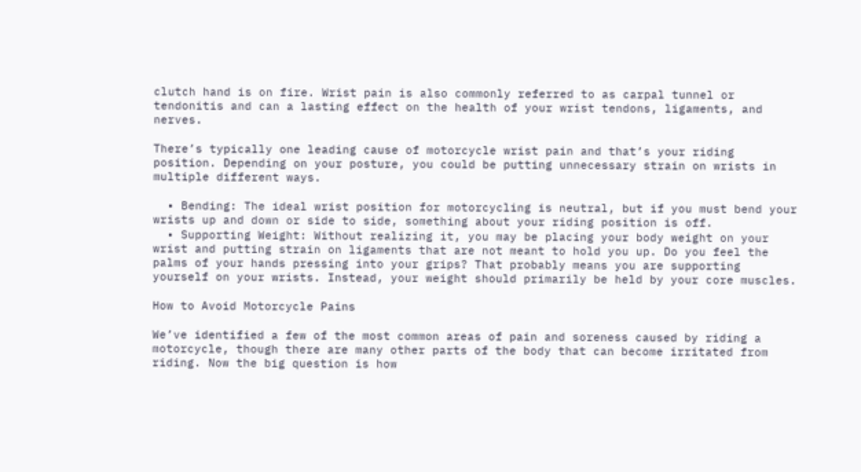clutch hand is on fire. Wrist pain is also commonly referred to as carpal tunnel or tendonitis and can a lasting effect on the health of your wrist tendons, ligaments, and nerves.

There’s typically one leading cause of motorcycle wrist pain and that’s your riding position. Depending on your posture, you could be putting unnecessary strain on wrists in multiple different ways.

  • Bending: The ideal wrist position for motorcycling is neutral, but if you must bend your wrists up and down or side to side, something about your riding position is off.
  • Supporting Weight: Without realizing it, you may be placing your body weight on your wrist and putting strain on ligaments that are not meant to hold you up. Do you feel the palms of your hands pressing into your grips? That probably means you are supporting yourself on your wrists. Instead, your weight should primarily be held by your core muscles.

How to Avoid Motorcycle Pains

We’ve identified a few of the most common areas of pain and soreness caused by riding a motorcycle, though there are many other parts of the body that can become irritated from riding. Now the big question is how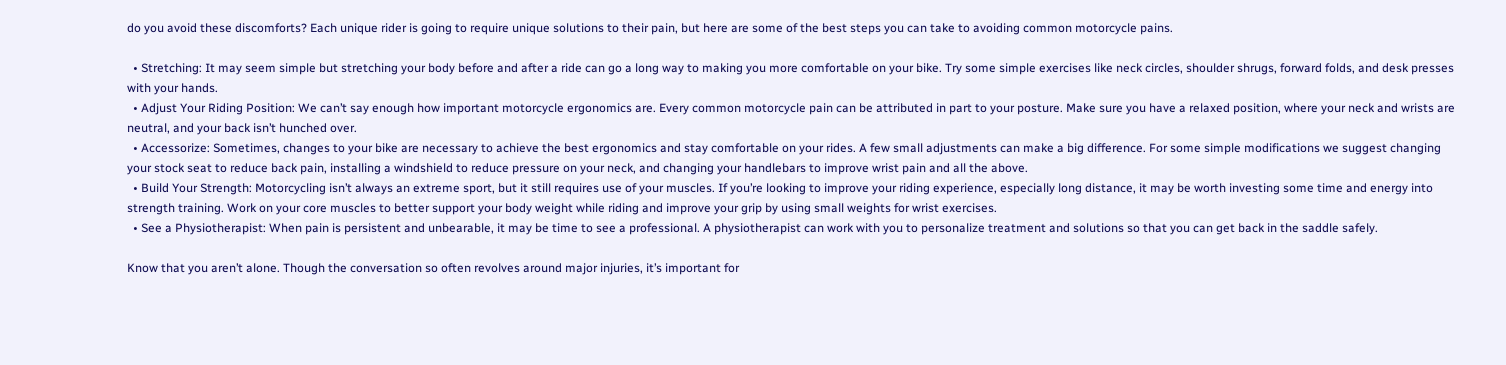do you avoid these discomforts? Each unique rider is going to require unique solutions to their pain, but here are some of the best steps you can take to avoiding common motorcycle pains.

  • Stretching: It may seem simple but stretching your body before and after a ride can go a long way to making you more comfortable on your bike. Try some simple exercises like neck circles, shoulder shrugs, forward folds, and desk presses with your hands.
  • Adjust Your Riding Position: We can’t say enough how important motorcycle ergonomics are. Every common motorcycle pain can be attributed in part to your posture. Make sure you have a relaxed position, where your neck and wrists are neutral, and your back isn’t hunched over.
  • Accessorize: Sometimes, changes to your bike are necessary to achieve the best ergonomics and stay comfortable on your rides. A few small adjustments can make a big difference. For some simple modifications we suggest changing your stock seat to reduce back pain, installing a windshield to reduce pressure on your neck, and changing your handlebars to improve wrist pain and all the above.
  • Build Your Strength: Motorcycling isn’t always an extreme sport, but it still requires use of your muscles. If you’re looking to improve your riding experience, especially long distance, it may be worth investing some time and energy into strength training. Work on your core muscles to better support your body weight while riding and improve your grip by using small weights for wrist exercises.
  • See a Physiotherapist: When pain is persistent and unbearable, it may be time to see a professional. A physiotherapist can work with you to personalize treatment and solutions so that you can get back in the saddle safely.

Know that you aren’t alone. Though the conversation so often revolves around major injuries, it’s important for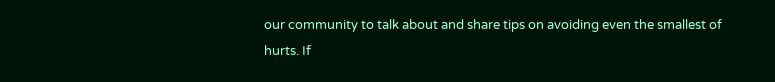our community to talk about and share tips on avoiding even the smallest of hurts. If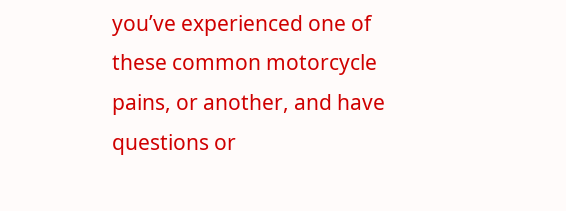you’ve experienced one of these common motorcycle pains, or another, and have questions or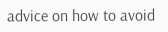advice on how to avoid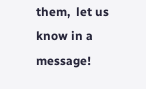them,  let us know in a message!